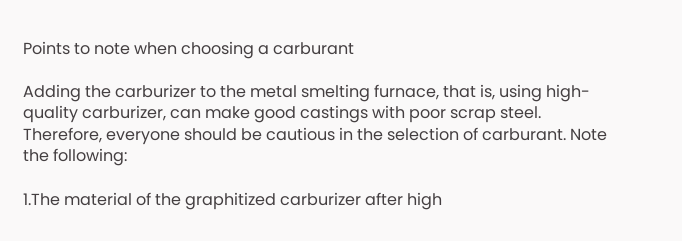Points to note when choosing a carburant

Adding the carburizer to the metal smelting furnace, that is, using high-quality carburizer, can make good castings with poor scrap steel. Therefore, everyone should be cautious in the selection of carburant. Note the following:

1.The material of the graphitized carburizer after high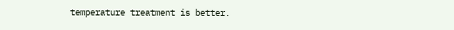temperature treatment is better.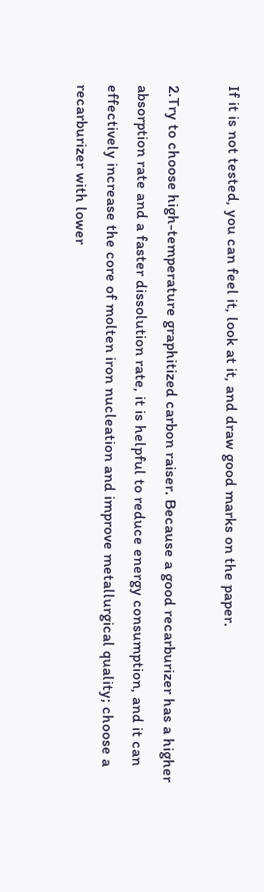If it is not tested, you can feel it, look at it, and draw good marks on the paper.

2.Try to choose high-temperature graphitized carbon raiser. Because a good recarburizer has a higher absorption rate and a faster dissolution rate, it is helpful to reduce energy consumption, and it can effectively increase the core of molten iron nucleation and improve metallurgical quality; choose a recarburizer with lower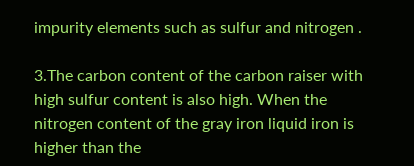impurity elements such as sulfur and nitrogen .

3.The carbon content of the carbon raiser with high sulfur content is also high. When the nitrogen content of the gray iron liquid iron is higher than the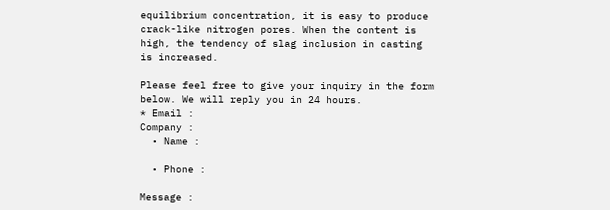equilibrium concentration, it is easy to produce crack-like nitrogen pores. When the content is high, the tendency of slag inclusion in casting is increased.

Please feel free to give your inquiry in the form below. We will reply you in 24 hours.
* Email :
Company :
  • Name :

  • Phone :

Message :